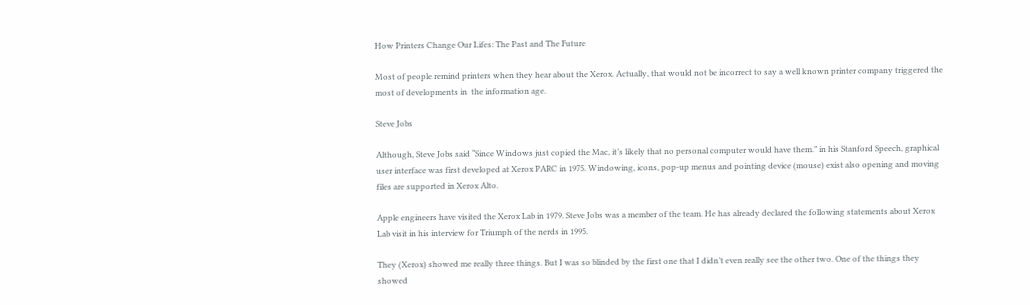How Printers Change Our Lifes: The Past and The Future

Most of people remind printers when they hear about the Xerox. Actually, that would not be incorrect to say a well known printer company triggered the most of developments in  the information age.

Steve Jobs

Although, Steve Jobs said “Since Windows just copied the Mac, it’s likely that no personal computer would have them.” in his Stanford Speech, graphical user interface was first developed at Xerox PARC in 1975. Windowing, icons, pop-up menus and pointing device (mouse) exist also opening and moving files are supported in Xerox Alto.

Apple engineers have visited the Xerox Lab in 1979. Steve Jobs was a member of the team. He has already declared the following statements about Xerox Lab visit in his interview for Triumph of the nerds in 1995.

They (Xerox) showed me really three things. But I was so blinded by the first one that I didn’t even really see the other two. One of the things they showed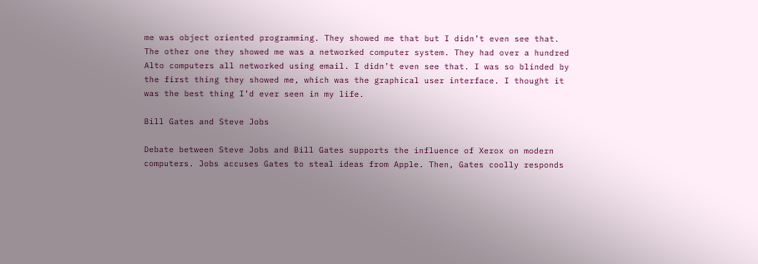me was object oriented programming. They showed me that but I didn’t even see that. The other one they showed me was a networked computer system. They had over a hundred Alto computers all networked using email. I didn’t even see that. I was so blinded by the first thing they showed me, which was the graphical user interface. I thought it was the best thing I’d ever seen in my life.

Bill Gates and Steve Jobs

Debate between Steve Jobs and Bill Gates supports the influence of Xerox on modern computers. Jobs accuses Gates to steal ideas from Apple. Then, Gates coolly responds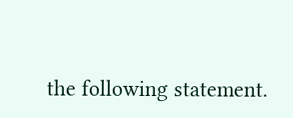the following statement.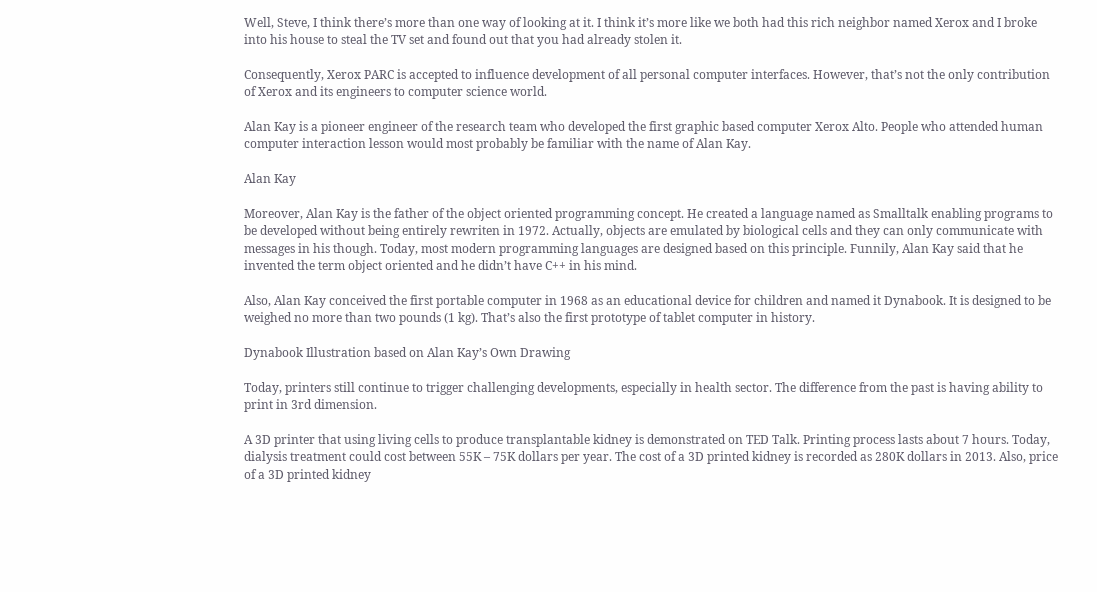Well, Steve, I think there’s more than one way of looking at it. I think it’s more like we both had this rich neighbor named Xerox and I broke into his house to steal the TV set and found out that you had already stolen it.

Consequently, Xerox PARC is accepted to influence development of all personal computer interfaces. However, that’s not the only contribution of Xerox and its engineers to computer science world.

Alan Kay is a pioneer engineer of the research team who developed the first graphic based computer Xerox Alto. People who attended human computer interaction lesson would most probably be familiar with the name of Alan Kay.

Alan Kay

Moreover, Alan Kay is the father of the object oriented programming concept. He created a language named as Smalltalk enabling programs to be developed without being entirely rewriten in 1972. Actually, objects are emulated by biological cells and they can only communicate with messages in his though. Today, most modern programming languages are designed based on this principle. Funnily, Alan Kay said that he invented the term object oriented and he didn’t have C++ in his mind.

Also, Alan Kay conceived the first portable computer in 1968 as an educational device for children and named it Dynabook. It is designed to be weighed no more than two pounds (1 kg). That’s also the first prototype of tablet computer in history.

Dynabook Illustration based on Alan Kay’s Own Drawing

Today, printers still continue to trigger challenging developments, especially in health sector. The difference from the past is having ability to print in 3rd dimension.

A 3D printer that using living cells to produce transplantable kidney is demonstrated on TED Talk. Printing process lasts about 7 hours. Today, dialysis treatment could cost between 55K – 75K dollars per year. The cost of a 3D printed kidney is recorded as 280K dollars in 2013. Also, price of a 3D printed kidney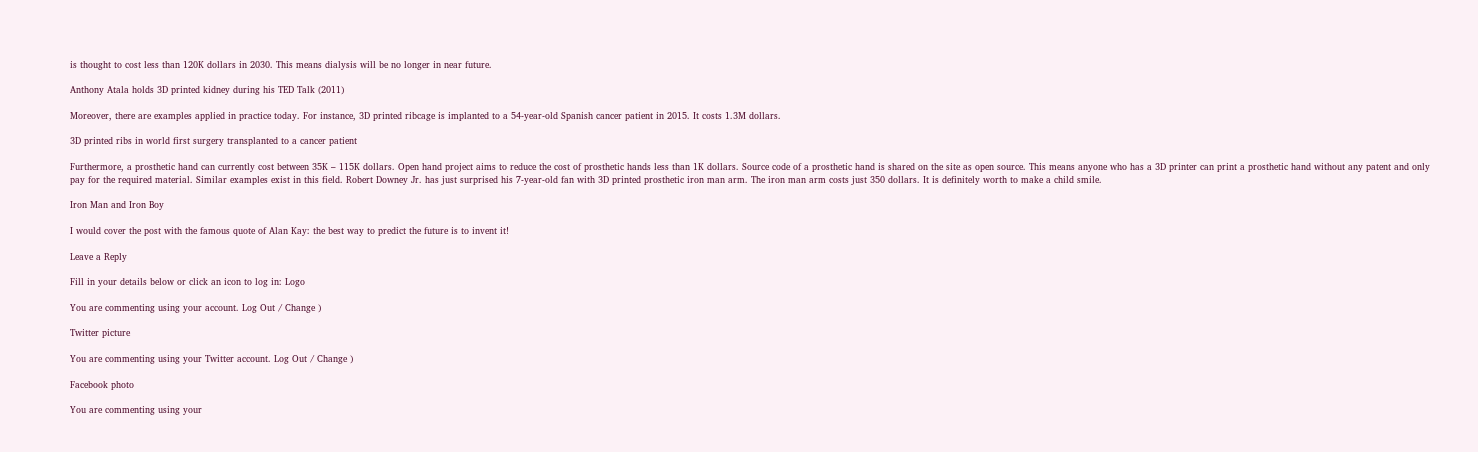is thought to cost less than 120K dollars in 2030. This means dialysis will be no longer in near future.

Anthony Atala holds 3D printed kidney during his TED Talk (2011)

Moreover, there are examples applied in practice today. For instance, 3D printed ribcage is implanted to a 54-year-old Spanish cancer patient in 2015. It costs 1.3M dollars.

3D printed ribs in world first surgery transplanted to a cancer patient

Furthermore, a prosthetic hand can currently cost between 35K – 115K dollars. Open hand project aims to reduce the cost of prosthetic hands less than 1K dollars. Source code of a prosthetic hand is shared on the site as open source. This means anyone who has a 3D printer can print a prosthetic hand without any patent and only pay for the required material. Similar examples exist in this field. Robert Downey Jr. has just surprised his 7-year-old fan with 3D printed prosthetic iron man arm. The iron man arm costs just 350 dollars. It is definitely worth to make a child smile.

Iron Man and Iron Boy

I would cover the post with the famous quote of Alan Kay: the best way to predict the future is to invent it!

Leave a Reply

Fill in your details below or click an icon to log in: Logo

You are commenting using your account. Log Out / Change )

Twitter picture

You are commenting using your Twitter account. Log Out / Change )

Facebook photo

You are commenting using your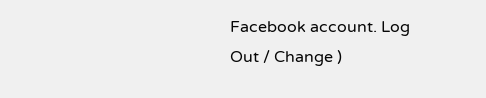Facebook account. Log Out / Change )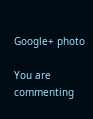Google+ photo

You are commenting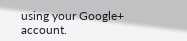using your Google+ account.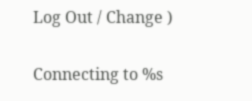Log Out / Change )

Connecting to %s